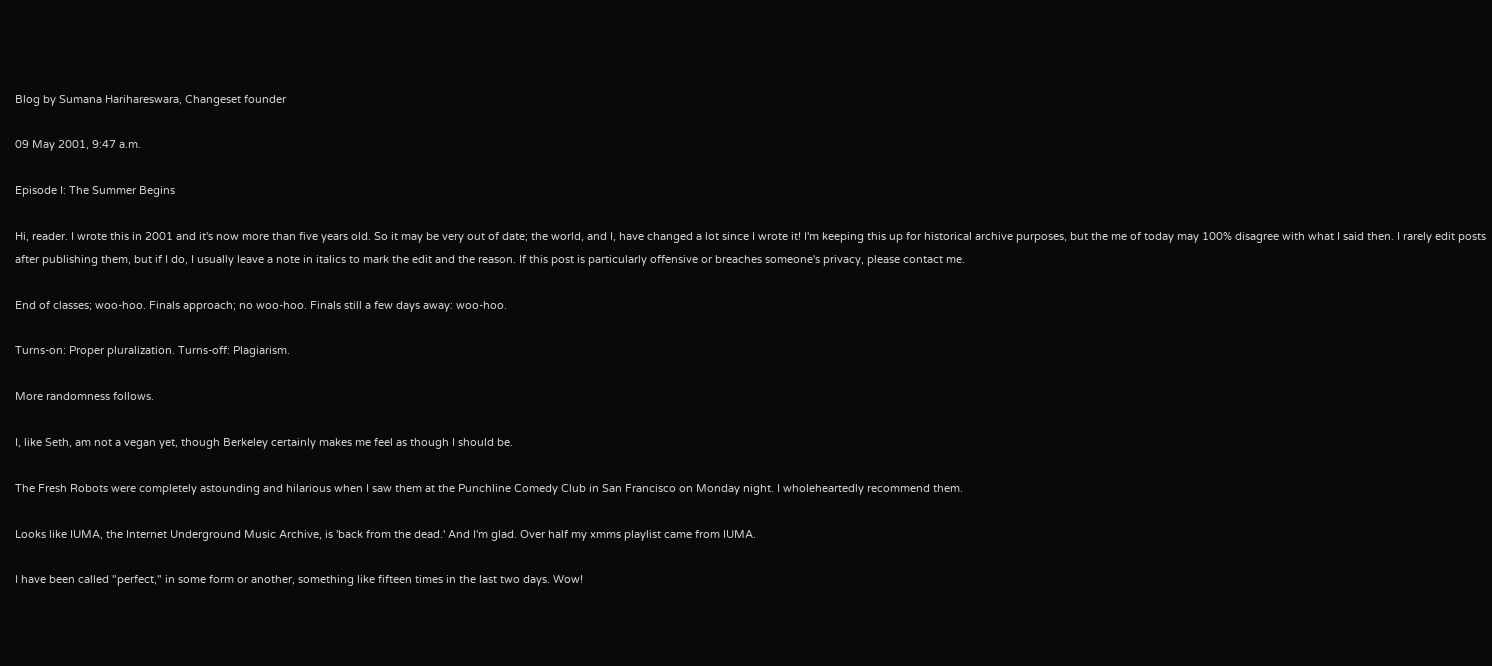Blog by Sumana Harihareswara, Changeset founder

09 May 2001, 9:47 a.m.

Episode I: The Summer Begins

Hi, reader. I wrote this in 2001 and it's now more than five years old. So it may be very out of date; the world, and I, have changed a lot since I wrote it! I'm keeping this up for historical archive purposes, but the me of today may 100% disagree with what I said then. I rarely edit posts after publishing them, but if I do, I usually leave a note in italics to mark the edit and the reason. If this post is particularly offensive or breaches someone's privacy, please contact me.

End of classes; woo-hoo. Finals approach; no woo-hoo. Finals still a few days away: woo-hoo.

Turns-on: Proper pluralization. Turns-off: Plagiarism.

More randomness follows.

I, like Seth, am not a vegan yet, though Berkeley certainly makes me feel as though I should be.

The Fresh Robots were completely astounding and hilarious when I saw them at the Punchline Comedy Club in San Francisco on Monday night. I wholeheartedly recommend them.

Looks like IUMA, the Internet Underground Music Archive, is 'back from the dead.' And I'm glad. Over half my xmms playlist came from IUMA.

I have been called "perfect," in some form or another, something like fifteen times in the last two days. Wow!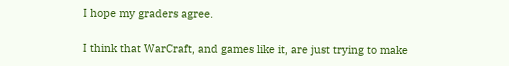I hope my graders agree.

I think that WarCraft, and games like it, are just trying to make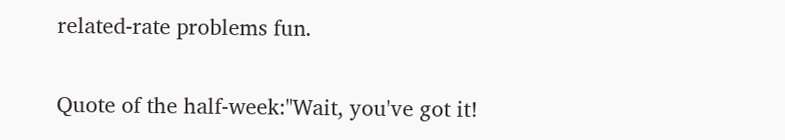related-rate problems fun.

Quote of the half-week:"Wait, you've got it!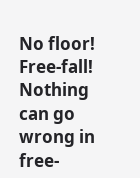No floor! Free-fall! Nothing can go wrong in free-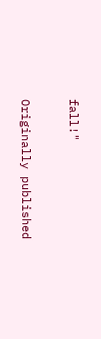fall!"

Originally published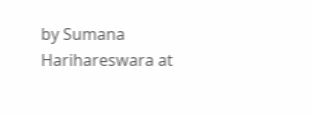by Sumana Harihareswara at